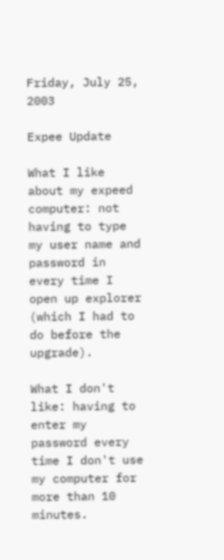Friday, July 25, 2003

Expee Update

What I like about my expeed computer: not having to type my user name and password in every time I open up explorer (which I had to do before the upgrade).

What I don't like: having to enter my password every time I don't use my computer for more than 10 minutes.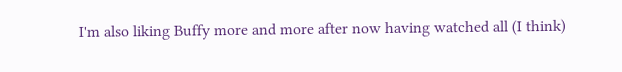I'm also liking Buffy more and more after now having watched all (I think)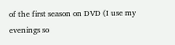of the first season on DVD (I use my evenings so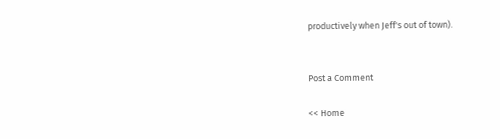productively when Jeff's out of town).


Post a Comment

<< Home